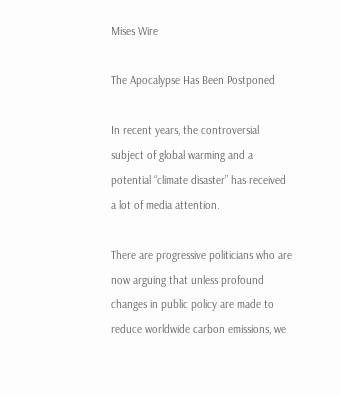Mises Wire

The Apocalypse Has Been Postponed

In recent years, the controversial subject of global warming and a potential “climate disaster” has received a lot of media attention.

There are progressive politicians who are now arguing that unless profound changes in public policy are made to reduce worldwide carbon emissions, we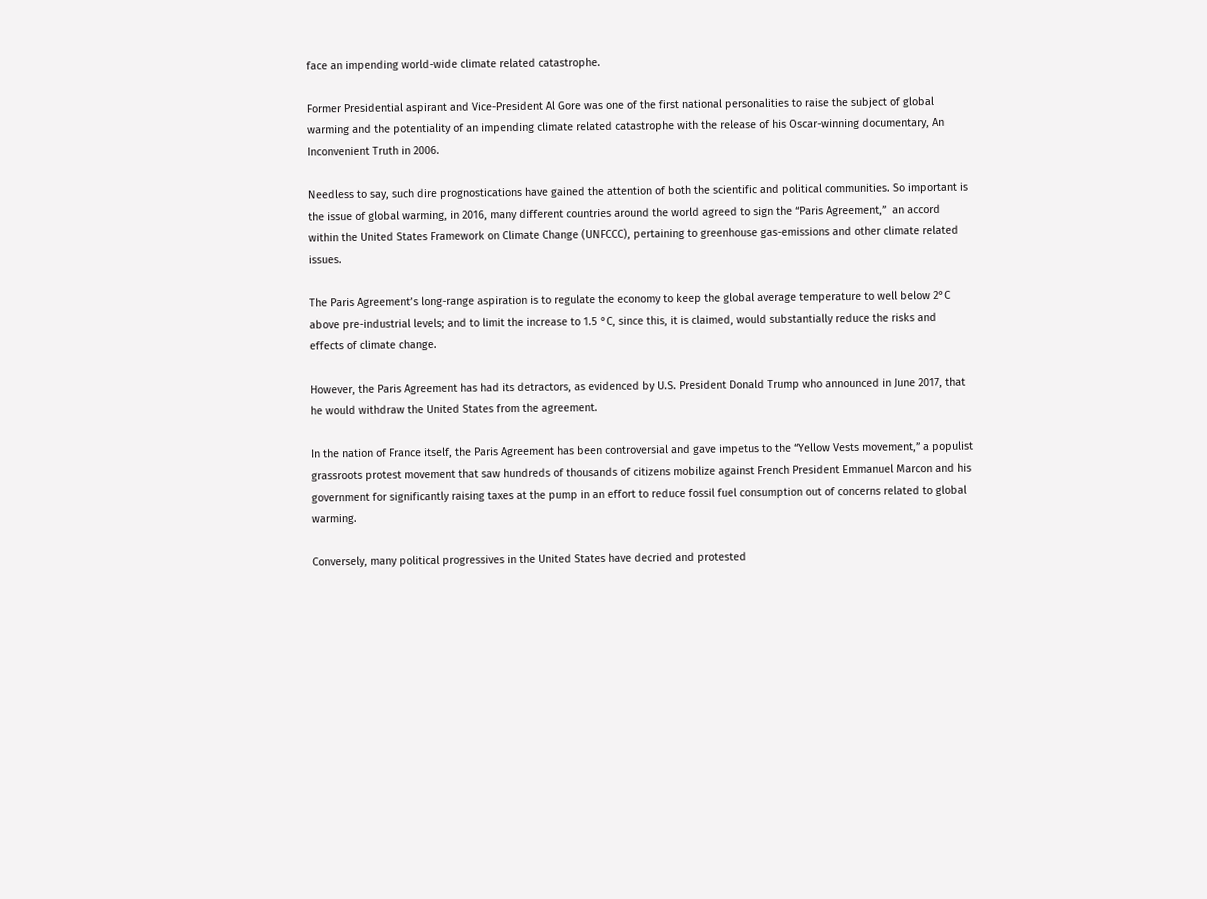face an impending world-wide climate related catastrophe.

Former Presidential aspirant and Vice-President Al Gore was one of the first national personalities to raise the subject of global warming and the potentiality of an impending climate related catastrophe with the release of his Oscar-winning documentary, An Inconvenient Truth in 2006.

Needless to say, such dire prognostications have gained the attention of both the scientific and political communities. So important is the issue of global warming, in 2016, many different countries around the world agreed to sign the “Paris Agreement,”  an accord within the United States Framework on Climate Change (UNFCCC), pertaining to greenhouse gas-emissions and other climate related issues.

The Paris Agreement’s long-range aspiration is to regulate the economy to keep the global average temperature to well below 2°C above pre-industrial levels; and to limit the increase to 1.5 °C, since this, it is claimed, would substantially reduce the risks and effects of climate change.

However, the Paris Agreement has had its detractors, as evidenced by U.S. President Donald Trump who announced in June 2017, that he would withdraw the United States from the agreement.

In the nation of France itself, the Paris Agreement has been controversial and gave impetus to the “Yellow Vests movement,” a populist grassroots protest movement that saw hundreds of thousands of citizens mobilize against French President Emmanuel Marcon and his government for significantly raising taxes at the pump in an effort to reduce fossil fuel consumption out of concerns related to global warming.

Conversely, many political progressives in the United States have decried and protested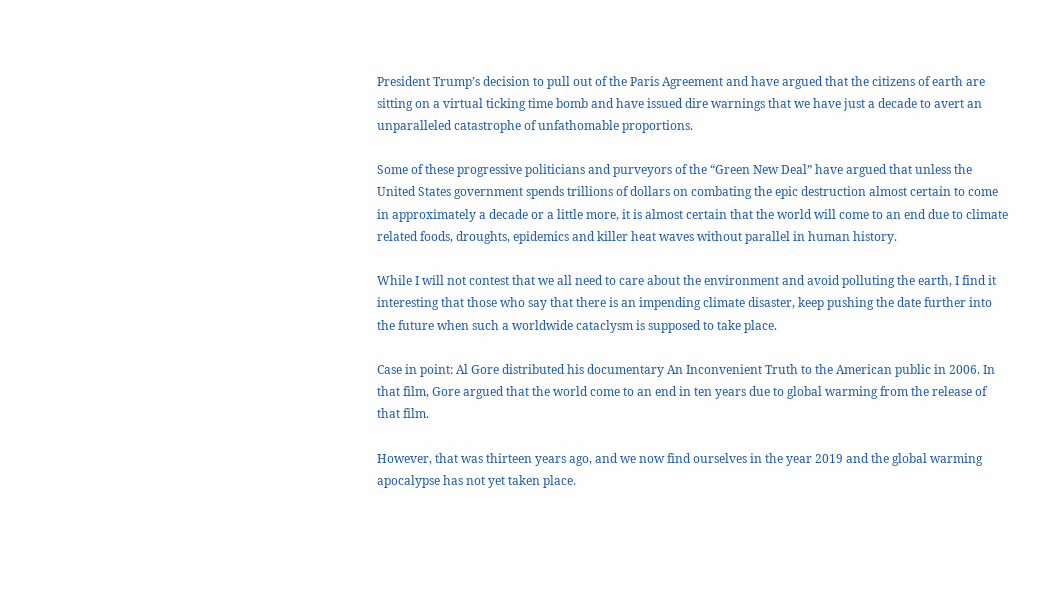President Trump’s decision to pull out of the Paris Agreement and have argued that the citizens of earth are sitting on a virtual ticking time bomb and have issued dire warnings that we have just a decade to avert an unparalleled catastrophe of unfathomable proportions.

Some of these progressive politicians and purveyors of the “Green New Deal” have argued that unless the United States government spends trillions of dollars on combating the epic destruction almost certain to come in approximately a decade or a little more, it is almost certain that the world will come to an end due to climate related foods, droughts, epidemics and killer heat waves without parallel in human history.

While I will not contest that we all need to care about the environment and avoid polluting the earth, I find it interesting that those who say that there is an impending climate disaster, keep pushing the date further into the future when such a worldwide cataclysm is supposed to take place.

Case in point: Al Gore distributed his documentary An Inconvenient Truth to the American public in 2006. In that film, Gore argued that the world come to an end in ten years due to global warming from the release of that film.

However, that was thirteen years ago, and we now find ourselves in the year 2019 and the global warming apocalypse has not yet taken place.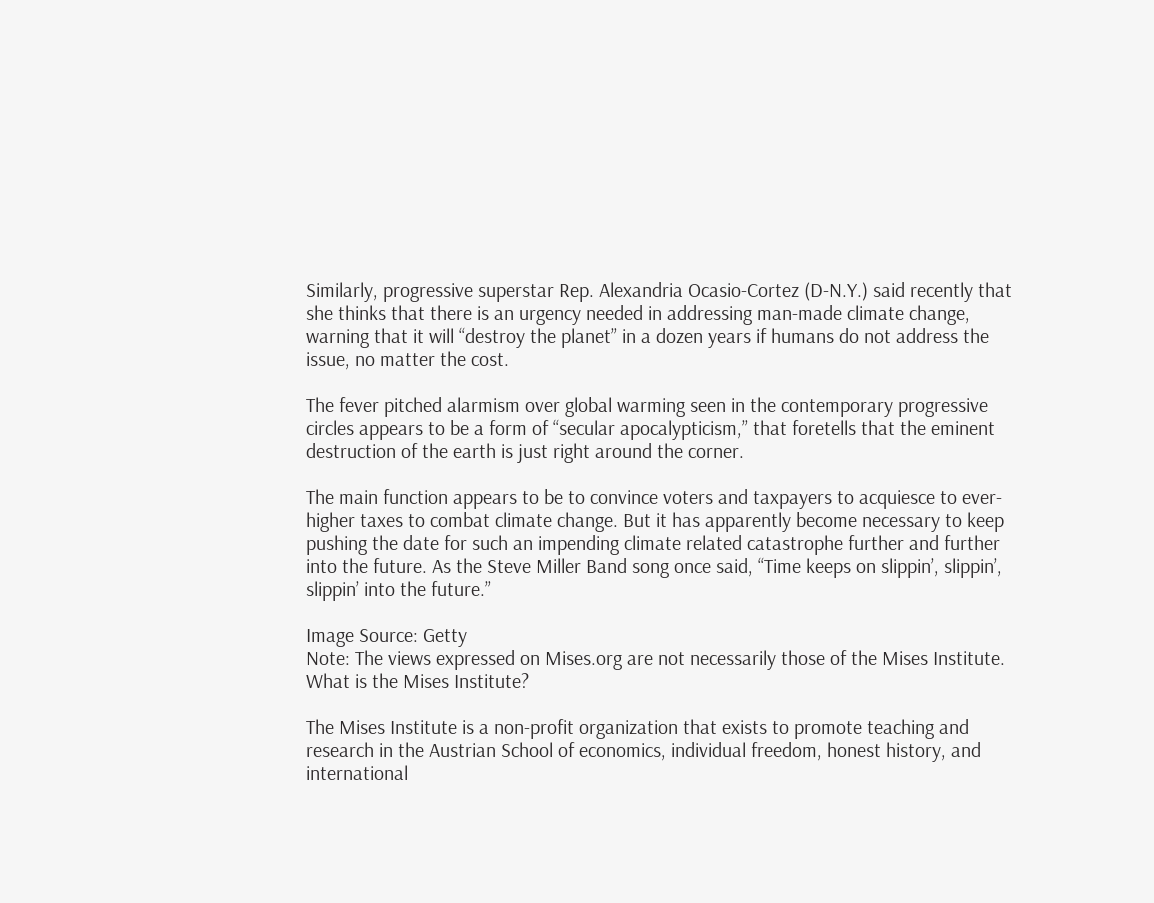Similarly, progressive superstar Rep. Alexandria Ocasio-Cortez (D-N.Y.) said recently that she thinks that there is an urgency needed in addressing man-made climate change, warning that it will “destroy the planet” in a dozen years if humans do not address the issue, no matter the cost.

The fever pitched alarmism over global warming seen in the contemporary progressive circles appears to be a form of “secular apocalypticism,” that foretells that the eminent destruction of the earth is just right around the corner.

The main function appears to be to convince voters and taxpayers to acquiesce to ever-higher taxes to combat climate change. But it has apparently become necessary to keep pushing the date for such an impending climate related catastrophe further and further into the future. As the Steve Miller Band song once said, “Time keeps on slippin’, slippin’, slippin’ into the future.”

Image Source: Getty
Note: The views expressed on Mises.org are not necessarily those of the Mises Institute.
What is the Mises Institute?

The Mises Institute is a non-profit organization that exists to promote teaching and research in the Austrian School of economics, individual freedom, honest history, and international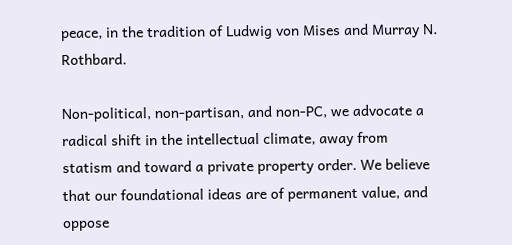peace, in the tradition of Ludwig von Mises and Murray N. Rothbard.

Non-political, non-partisan, and non-PC, we advocate a radical shift in the intellectual climate, away from statism and toward a private property order. We believe that our foundational ideas are of permanent value, and oppose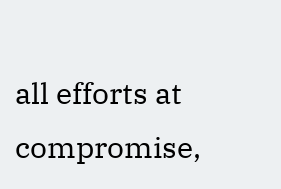all efforts at compromise,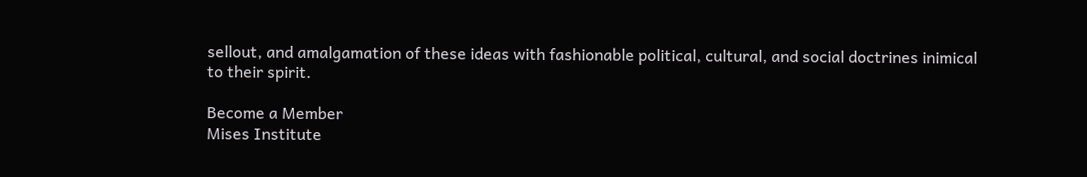sellout, and amalgamation of these ideas with fashionable political, cultural, and social doctrines inimical to their spirit.

Become a Member
Mises Institute